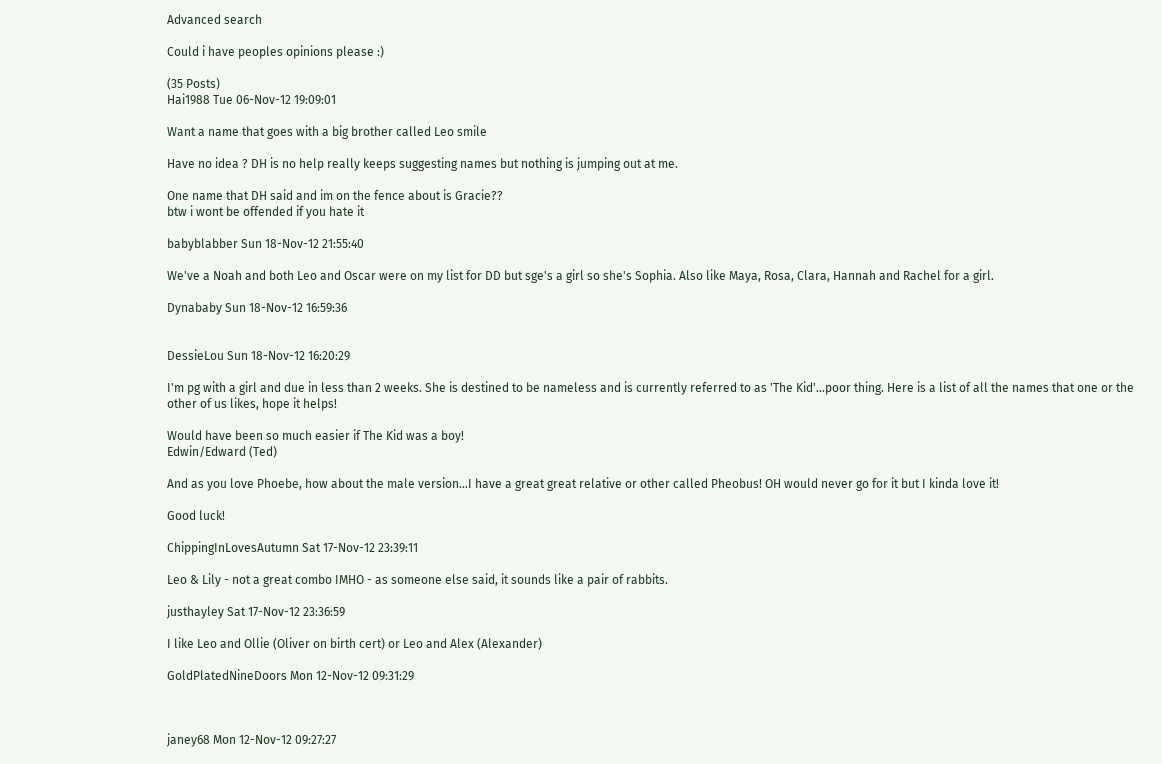Advanced search

Could i have peoples opinions please :)

(35 Posts)
Hai1988 Tue 06-Nov-12 19:09:01

Want a name that goes with a big brother called Leo smile

Have no idea ? DH is no help really keeps suggesting names but nothing is jumping out at me.

One name that DH said and im on the fence about is Gracie??
btw i wont be offended if you hate it

babyblabber Sun 18-Nov-12 21:55:40

We've a Noah and both Leo and Oscar were on my list for DD but sge's a girl so she's Sophia. Also like Maya, Rosa, Clara, Hannah and Rachel for a girl.

Dynababy Sun 18-Nov-12 16:59:36


DessieLou Sun 18-Nov-12 16:20:29

I'm pg with a girl and due in less than 2 weeks. She is destined to be nameless and is currently referred to as 'The Kid'...poor thing. Here is a list of all the names that one or the other of us likes, hope it helps!

Would have been so much easier if The Kid was a boy!
Edwin/Edward (Ted)

And as you love Phoebe, how about the male version...I have a great great relative or other called Pheobus! OH would never go for it but I kinda love it!

Good luck!

ChippingInLovesAutumn Sat 17-Nov-12 23:39:11

Leo & Lily - not a great combo IMHO - as someone else said, it sounds like a pair of rabbits.

justhayley Sat 17-Nov-12 23:36:59

I like Leo and Ollie (Oliver on birth cert) or Leo and Alex (Alexander)

GoldPlatedNineDoors Mon 12-Nov-12 09:31:29



janey68 Mon 12-Nov-12 09:27:27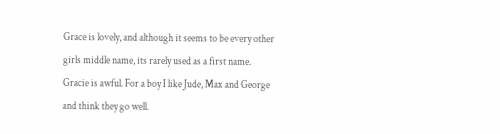Grace is lovely, and although it seems to be every other girls middle name, its rarely used as a first name. Gracie is awful. For a boy I like Jude, Max and George and think they go well.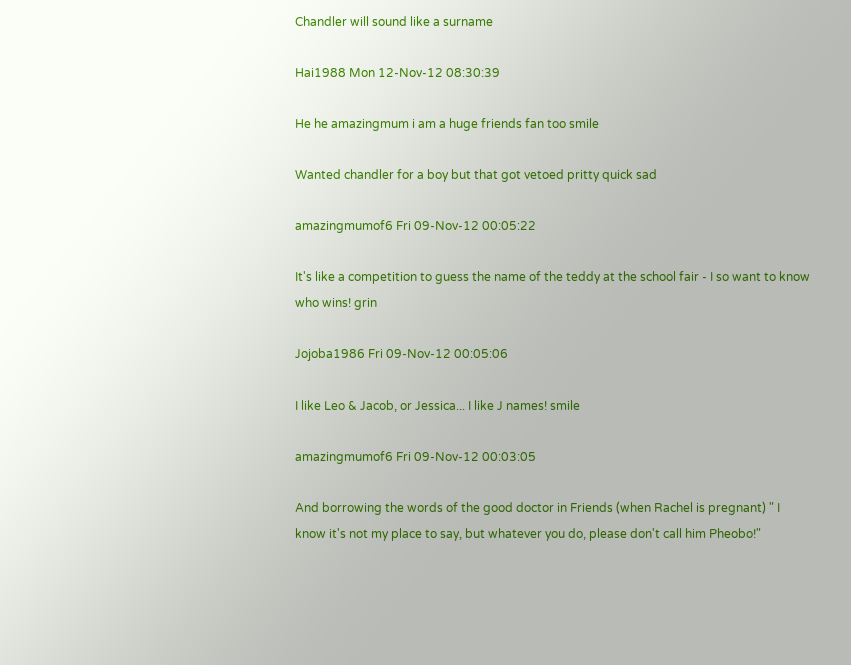Chandler will sound like a surname

Hai1988 Mon 12-Nov-12 08:30:39

He he amazingmum i am a huge friends fan too smile

Wanted chandler for a boy but that got vetoed pritty quick sad

amazingmumof6 Fri 09-Nov-12 00:05:22

It's like a competition to guess the name of the teddy at the school fair - I so want to know who wins! grin

Jojoba1986 Fri 09-Nov-12 00:05:06

I like Leo & Jacob, or Jessica... I like J names! smile

amazingmumof6 Fri 09-Nov-12 00:03:05

And borrowing the words of the good doctor in Friends (when Rachel is pregnant) " I know it's not my place to say, but whatever you do, please don't call him Pheobo!"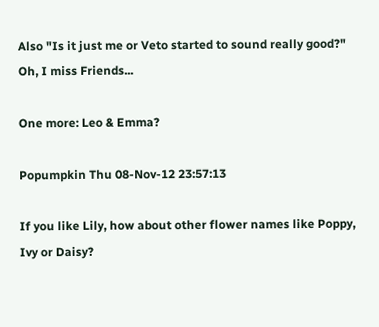Also "Is it just me or Veto started to sound really good?"
Oh, I miss Friends...

One more: Leo & Emma?

Popumpkin Thu 08-Nov-12 23:57:13

If you like Lily, how about other flower names like Poppy, Ivy or Daisy?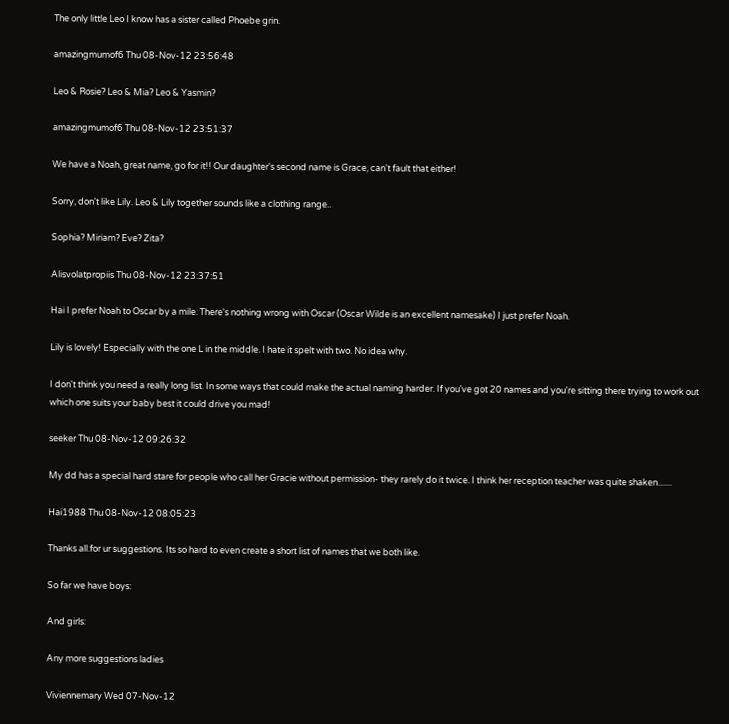The only little Leo I know has a sister called Phoebe grin.

amazingmumof6 Thu 08-Nov-12 23:56:48

Leo & Rosie? Leo & Mia? Leo & Yasmin?

amazingmumof6 Thu 08-Nov-12 23:51:37

We have a Noah, great name, go for it!! Our daughter's second name is Grace, can't fault that either!

Sorry, don't like Lily. Leo & Lily together sounds like a clothing range..

Sophia? Miriam? Eve? Zita?

Alisvolatpropiis Thu 08-Nov-12 23:37:51

Hai I prefer Noah to Oscar by a mile. There's nothing wrong with Oscar (Oscar Wilde is an excellent namesake) I just prefer Noah.

Lily is lovely! Especially with the one L in the middle. I hate it spelt with two. No idea why.

I don't think you need a really long list. In some ways that could make the actual naming harder. If you've got 20 names and you're sitting there trying to work out which one suits your baby best it could drive you mad!

seeker Thu 08-Nov-12 09:26:32

My dd has a special hard stare for people who call her Gracie without permission- they rarely do it twice. I think her reception teacher was quite shaken.......

Hai1988 Thu 08-Nov-12 08:05:23

Thanks all.for ur suggestions. Its so hard to even create a short list of names that we both like.

So far we have boys:

And girls:

Any more suggestions ladies

Viviennemary Wed 07-Nov-12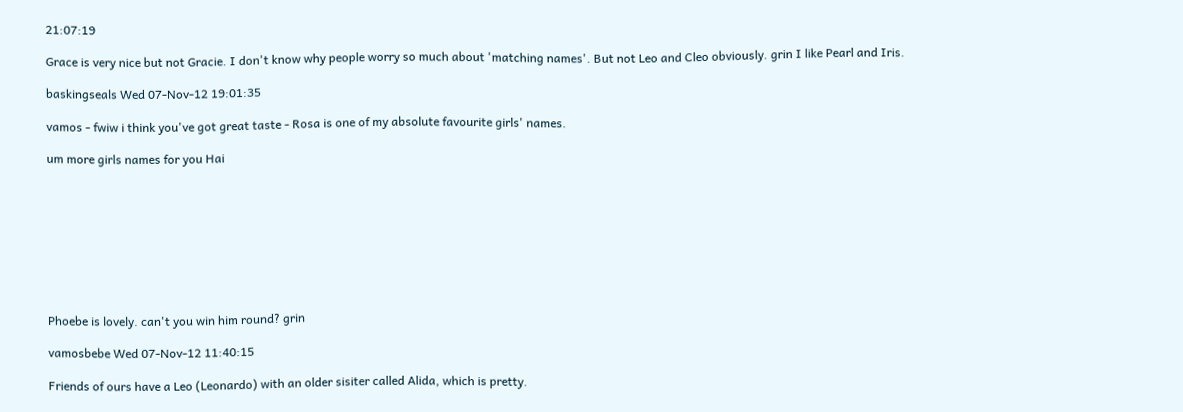21:07:19

Grace is very nice but not Gracie. I don't know why people worry so much about 'matching names'. But not Leo and Cleo obviously. grin I like Pearl and Iris.

baskingseals Wed 07-Nov-12 19:01:35

vamos - fwiw i think you've got great taste - Rosa is one of my absolute favourite girls' names.

um more girls names for you Hai









Phoebe is lovely. can't you win him round? grin

vamosbebe Wed 07-Nov-12 11:40:15

Friends of ours have a Leo (Leonardo) with an older sisiter called Alida, which is pretty.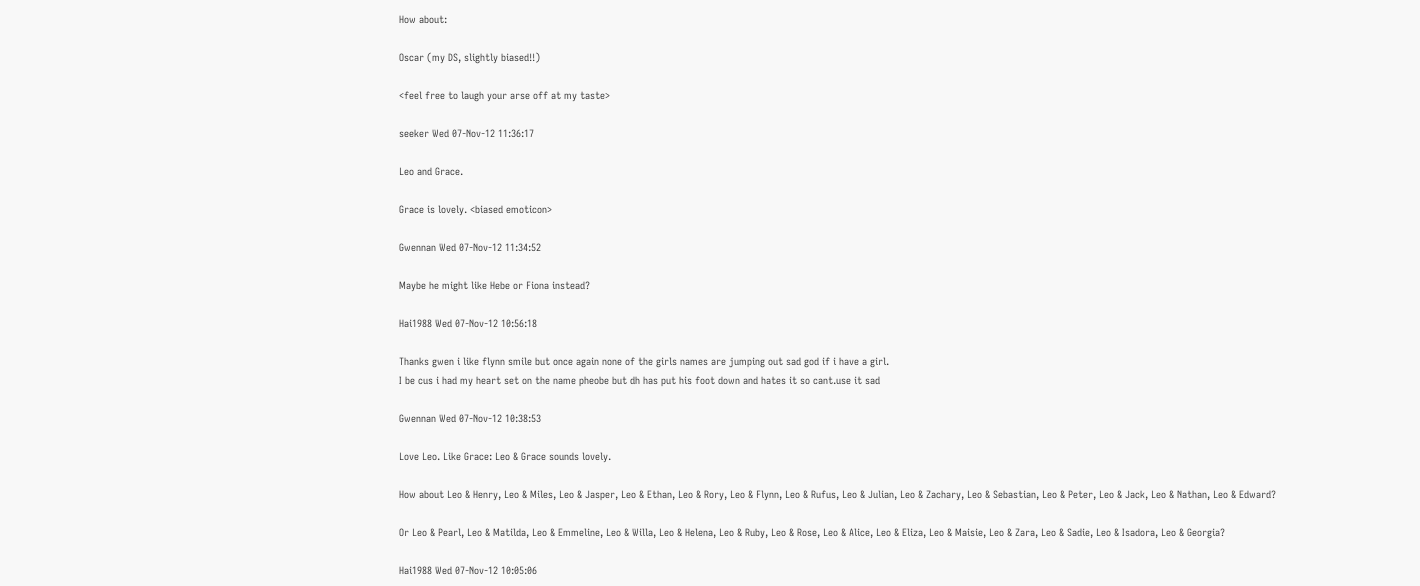How about:

Oscar (my DS, slightly biased!!)

<feel free to laugh your arse off at my taste>

seeker Wed 07-Nov-12 11:36:17

Leo and Grace.

Grace is lovely. <biased emoticon>

Gwennan Wed 07-Nov-12 11:34:52

Maybe he might like Hebe or Fiona instead?

Hai1988 Wed 07-Nov-12 10:56:18

Thanks gwen i like flynn smile but once again none of the girls names are jumping out sad god if i have a girl.
I be cus i had my heart set on the name pheobe but dh has put his foot down and hates it so cant.use it sad

Gwennan Wed 07-Nov-12 10:38:53

Love Leo. Like Grace: Leo & Grace sounds lovely.

How about Leo & Henry, Leo & Miles, Leo & Jasper, Leo & Ethan, Leo & Rory, Leo & Flynn, Leo & Rufus, Leo & Julian, Leo & Zachary, Leo & Sebastian, Leo & Peter, Leo & Jack, Leo & Nathan, Leo & Edward?

Or Leo & Pearl, Leo & Matilda, Leo & Emmeline, Leo & Willa, Leo & Helena, Leo & Ruby, Leo & Rose, Leo & Alice, Leo & Eliza, Leo & Maisie, Leo & Zara, Leo & Sadie, Leo & Isadora, Leo & Georgia?

Hai1988 Wed 07-Nov-12 10:05:06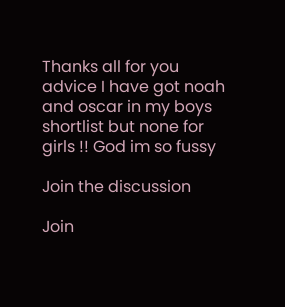Thanks all for you advice I have got noah and oscar in my boys shortlist but none for girls !! God im so fussy

Join the discussion

Join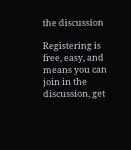the discussion

Registering is free, easy, and means you can join in the discussion, get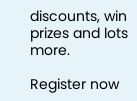discounts, win prizes and lots more.

Register now